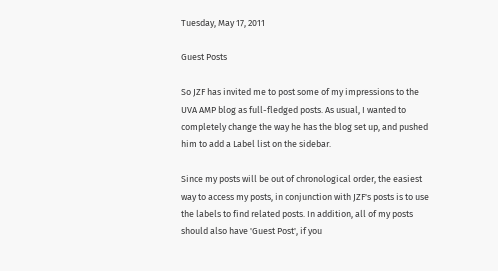Tuesday, May 17, 2011

Guest Posts

So JZF has invited me to post some of my impressions to the UVA AMP blog as full-fledged posts. As usual, I wanted to completely change the way he has the blog set up, and pushed him to add a Label list on the sidebar.

Since my posts will be out of chronological order, the easiest way to access my posts, in conjunction with JZF's posts is to use the labels to find related posts. In addition, all of my posts should also have 'Guest Post', if you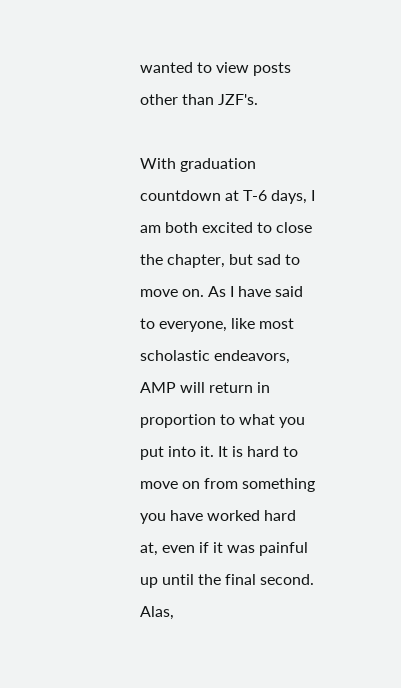wanted to view posts other than JZF's.

With graduation countdown at T-6 days, I am both excited to close the chapter, but sad to move on. As I have said to everyone, like most scholastic endeavors, AMP will return in proportion to what you put into it. It is hard to move on from something you have worked hard at, even if it was painful up until the final second. Alas,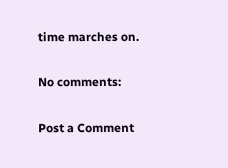time marches on.

No comments:

Post a Comment